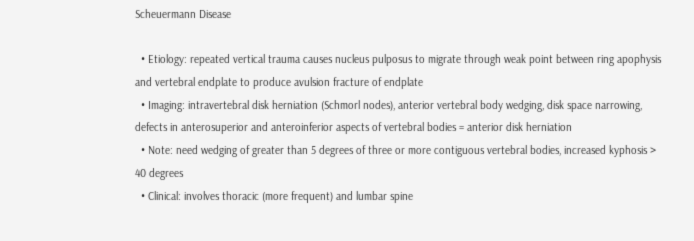Scheuermann Disease

  • Etiology: repeated vertical trauma causes nucleus pulposus to migrate through weak point between ring apophysis and vertebral endplate to produce avulsion fracture of endplate
  • Imaging: intravertebral disk herniation (Schmorl nodes), anterior vertebral body wedging, disk space narrowing, defects in anterosuperior and anteroinferior aspects of vertebral bodies = anterior disk herniation
  • Note: need wedging of greater than 5 degrees of three or more contiguous vertebral bodies, increased kyphosis > 40 degrees
  • Clinical: involves thoracic (more frequent) and lumbar spine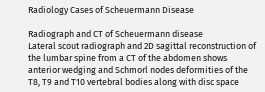Radiology Cases of Scheuermann Disease

Radiograph and CT of Scheuermann disease
Lateral scout radiograph and 2D sagittal reconstruction of the lumbar spine from a CT of the abdomen shows anterior wedging and Schmorl nodes deformities of the T8, T9 and T10 vertebral bodies along with disc space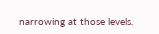narrowing at those levels.